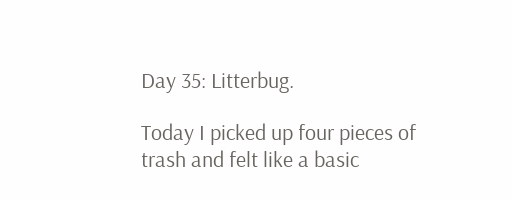Day 35: Litterbug.

Today I picked up four pieces of trash and felt like a basic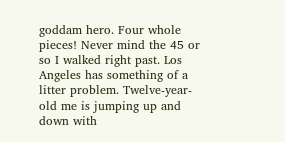goddam hero. Four whole pieces! Never mind the 45 or so I walked right past. Los Angeles has something of a litter problem. Twelve-year-old me is jumping up and down with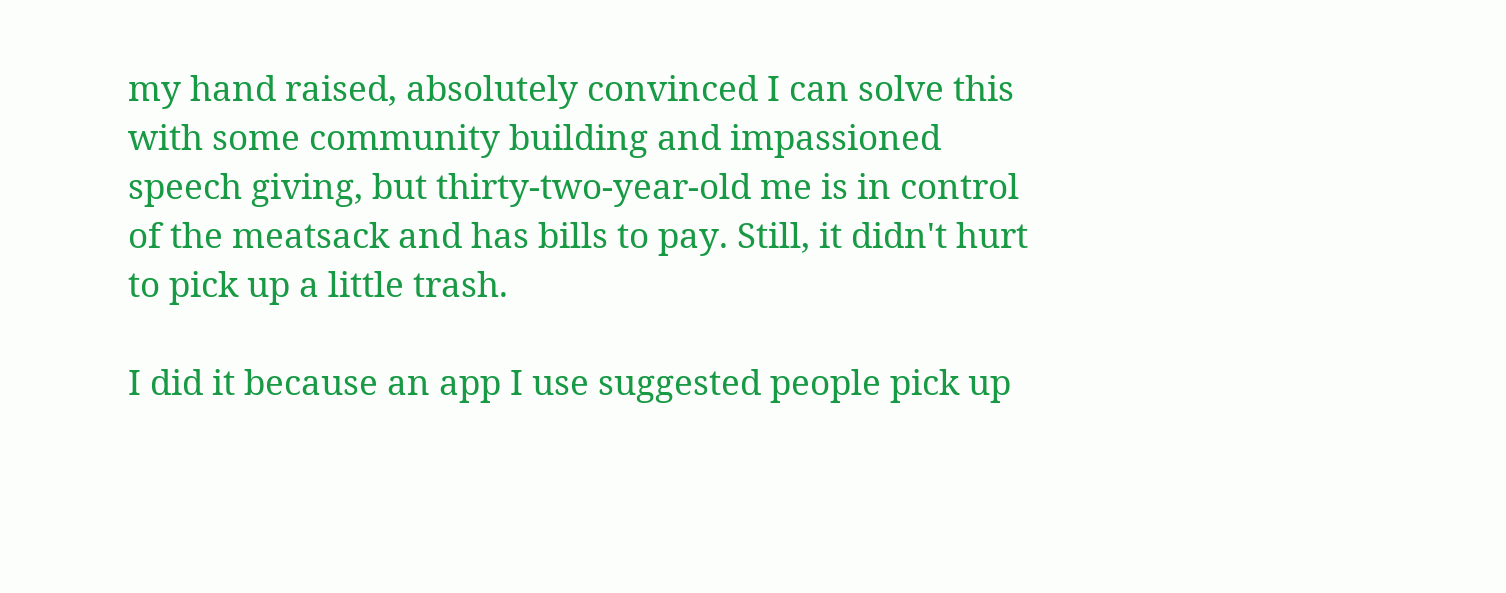my hand raised, absolutely convinced I can solve this with some community building and impassioned speech giving, but thirty-two-year-old me is in control of the meatsack and has bills to pay. Still, it didn't hurt to pick up a little trash.

I did it because an app I use suggested people pick up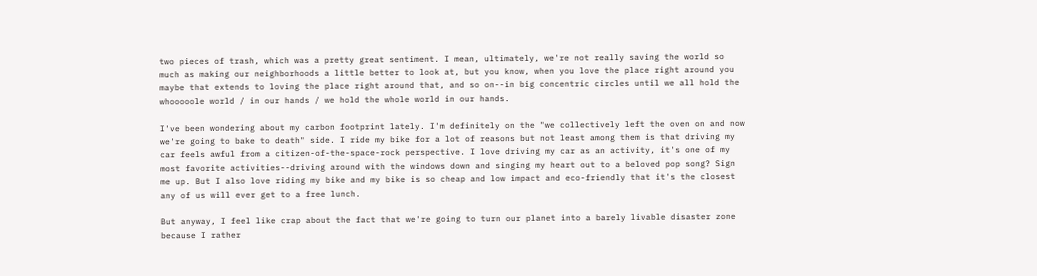two pieces of trash, which was a pretty great sentiment. I mean, ultimately, we're not really saving the world so much as making our neighborhoods a little better to look at, but you know, when you love the place right around you maybe that extends to loving the place right around that, and so on--in big concentric circles until we all hold the whooooole world / in our hands / we hold the whole world in our hands.

I've been wondering about my carbon footprint lately. I'm definitely on the "we collectively left the oven on and now we're going to bake to death" side. I ride my bike for a lot of reasons but not least among them is that driving my car feels awful from a citizen-of-the-space-rock perspective. I love driving my car as an activity, it's one of my most favorite activities--driving around with the windows down and singing my heart out to a beloved pop song? Sign me up. But I also love riding my bike and my bike is so cheap and low impact and eco-friendly that it's the closest any of us will ever get to a free lunch.

But anyway, I feel like crap about the fact that we're going to turn our planet into a barely livable disaster zone because I rather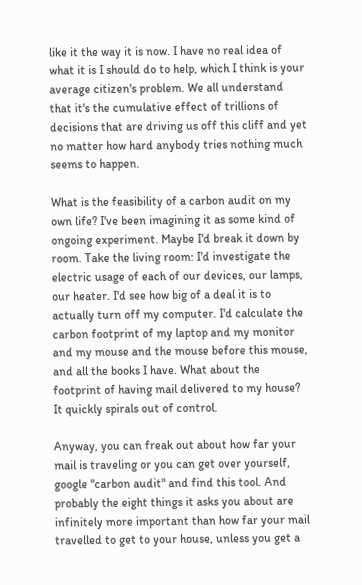like it the way it is now. I have no real idea of what it is I should do to help, which I think is your average citizen's problem. We all understand that it's the cumulative effect of trillions of decisions that are driving us off this cliff and yet no matter how hard anybody tries nothing much seems to happen.

What is the feasibility of a carbon audit on my own life? I've been imagining it as some kind of ongoing experiment. Maybe I'd break it down by room. Take the living room: I'd investigate the electric usage of each of our devices, our lamps, our heater. I'd see how big of a deal it is to actually turn off my computer. I'd calculate the carbon footprint of my laptop and my monitor and my mouse and the mouse before this mouse, and all the books I have. What about the footprint of having mail delivered to my house? It quickly spirals out of control.

Anyway, you can freak out about how far your mail is traveling or you can get over yourself, google "carbon audit" and find this tool. And probably the eight things it asks you about are infinitely more important than how far your mail travelled to get to your house, unless you get a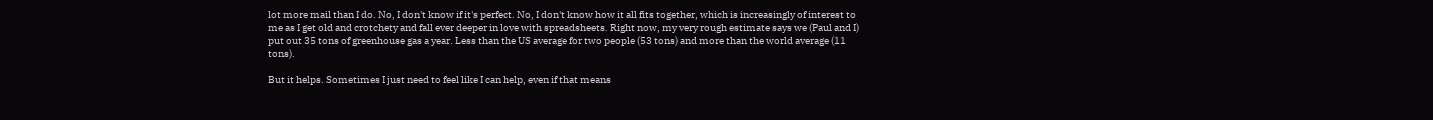lot more mail than I do. No, I don't know if it's perfect. No, I don't know how it all fits together, which is increasingly of interest to me as I get old and crotchety and fall ever deeper in love with spreadsheets. Right now, my very rough estimate says we (Paul and I) put out 35 tons of greenhouse gas a year. Less than the US average for two people (53 tons) and more than the world average (11 tons).

But it helps. Sometimes I just need to feel like I can help, even if that means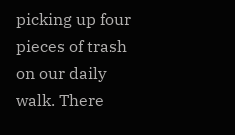picking up four pieces of trash on our daily walk. There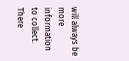will always be more information to collect. There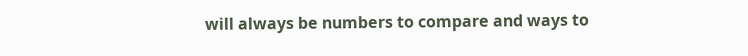will always be numbers to compare and ways to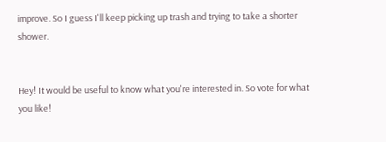improve. So I guess I'll keep picking up trash and trying to take a shorter shower.


Hey! It would be useful to know what you're interested in. So vote for what you like!